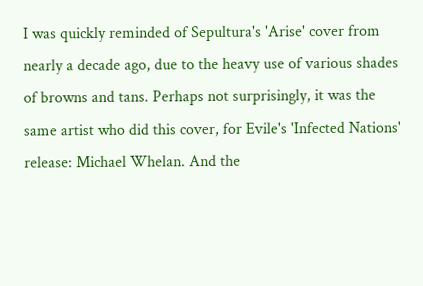I was quickly reminded of Sepultura's 'Arise' cover from nearly a decade ago, due to the heavy use of various shades of browns and tans. Perhaps not surprisingly, it was the same artist who did this cover, for Evile's 'Infected Nations' release: Michael Whelan. And the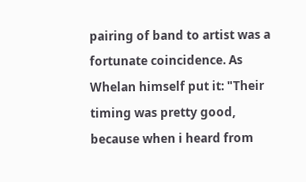pairing of band to artist was a fortunate coincidence. As Whelan himself put it: "Their timing was pretty good, because when i heard from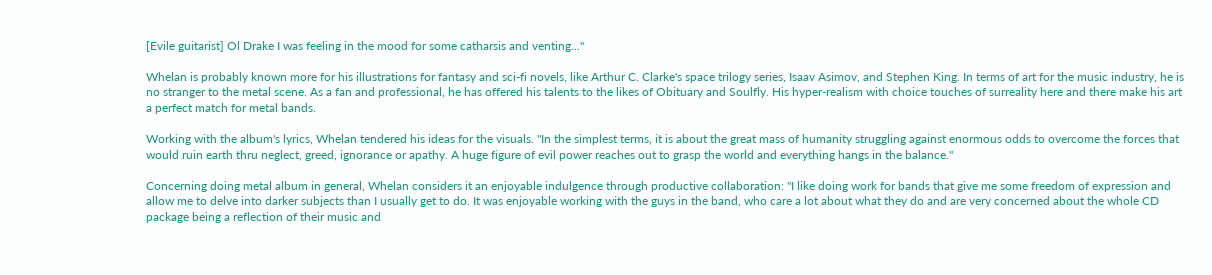[Evile guitarist] Ol Drake I was feeling in the mood for some catharsis and venting..."

Whelan is probably known more for his illustrations for fantasy and sci-fi novels, like Arthur C. Clarke's space trilogy series, Isaav Asimov, and Stephen King. In terms of art for the music industry, he is no stranger to the metal scene. As a fan and professional, he has offered his talents to the likes of Obituary and Soulfly. His hyper-realism with choice touches of surreality here and there make his art a perfect match for metal bands.

Working with the album's lyrics, Whelan tendered his ideas for the visuals. "In the simplest terms, it is about the great mass of humanity struggling against enormous odds to overcome the forces that would ruin earth thru neglect, greed, ignorance or apathy. A huge figure of evil power reaches out to grasp the world and everything hangs in the balance."

Concerning doing metal album in general, Whelan considers it an enjoyable indulgence through productive collaboration: "I like doing work for bands that give me some freedom of expression and allow me to delve into darker subjects than I usually get to do. It was enjoyable working with the guys in the band, who care a lot about what they do and are very concerned about the whole CD package being a reflection of their music and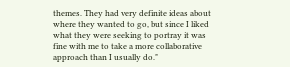themes. They had very definite ideas about where they wanted to go, but since I liked what they were seeking to portray it was fine with me to take a more collaborative approach than I usually do."